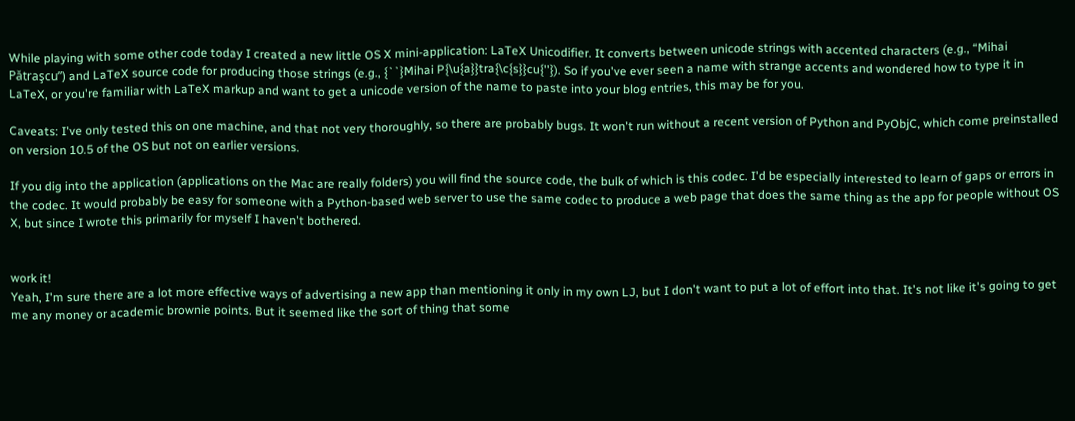While playing with some other code today I created a new little OS X mini-application: LaTeX Unicodifier. It converts between unicode strings with accented characters (e.g., “Mihai Pătraşcu”) and LaTeX source code for producing those strings (e.g., {``}Mihai P{\u{a}}tra{\c{s}}cu{''}). So if you've ever seen a name with strange accents and wondered how to type it in LaTeX, or you're familiar with LaTeX markup and want to get a unicode version of the name to paste into your blog entries, this may be for you.

Caveats: I've only tested this on one machine, and that not very thoroughly, so there are probably bugs. It won't run without a recent version of Python and PyObjC, which come preinstalled on version 10.5 of the OS but not on earlier versions.

If you dig into the application (applications on the Mac are really folders) you will find the source code, the bulk of which is this codec. I'd be especially interested to learn of gaps or errors in the codec. It would probably be easy for someone with a Python-based web server to use the same codec to produce a web page that does the same thing as the app for people without OS X, but since I wrote this primarily for myself I haven't bothered.


work it!
Yeah, I'm sure there are a lot more effective ways of advertising a new app than mentioning it only in my own LJ, but I don't want to put a lot of effort into that. It's not like it's going to get me any money or academic brownie points. But it seemed like the sort of thing that some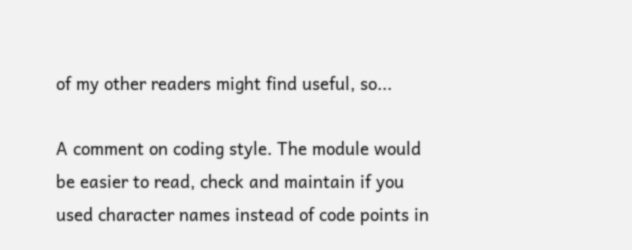of my other readers might find useful, so...

A comment on coding style. The module would be easier to read, check and maintain if you used character names instead of code points in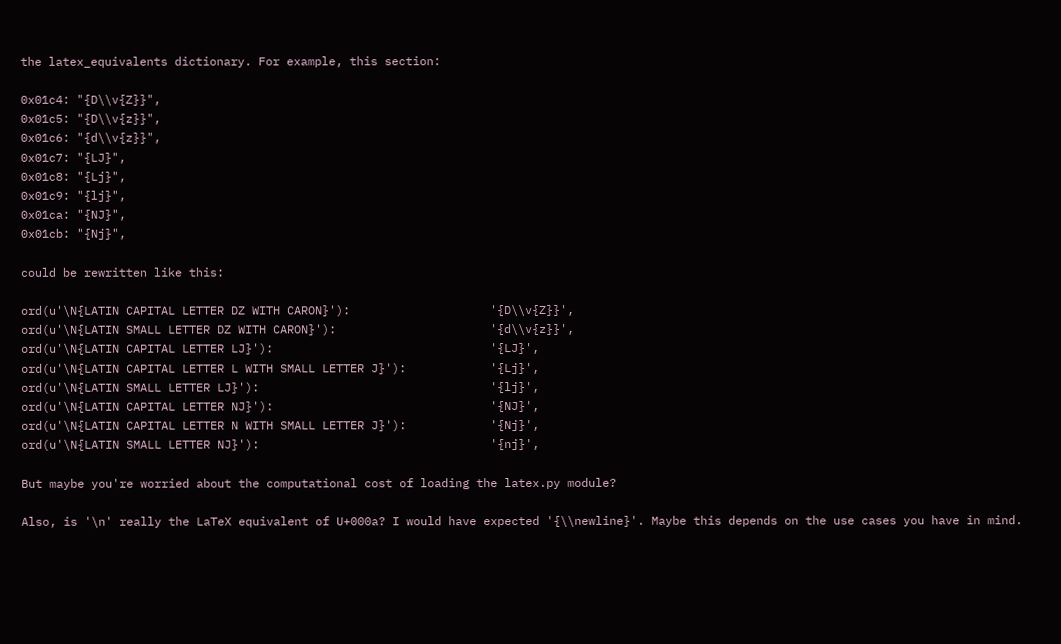the latex_equivalents dictionary. For example, this section:

0x01c4: "{D\\v{Z}}",
0x01c5: "{D\\v{z}}",
0x01c6: "{d\\v{z}}",
0x01c7: "{LJ}",
0x01c8: "{Lj}",
0x01c9: "{lj}",
0x01ca: "{NJ}",
0x01cb: "{Nj}",

could be rewritten like this:

ord(u'\N{LATIN CAPITAL LETTER DZ WITH CARON}'):                    '{D\\v{Z}}',
ord(u'\N{LATIN SMALL LETTER DZ WITH CARON}'):                      '{d\\v{z}}',
ord(u'\N{LATIN CAPITAL LETTER LJ}'):                               '{LJ}',
ord(u'\N{LATIN CAPITAL LETTER L WITH SMALL LETTER J}'):            '{Lj}',
ord(u'\N{LATIN SMALL LETTER LJ}'):                                 '{lj}',
ord(u'\N{LATIN CAPITAL LETTER NJ}'):                               '{NJ}',
ord(u'\N{LATIN CAPITAL LETTER N WITH SMALL LETTER J}'):            '{Nj}',
ord(u'\N{LATIN SMALL LETTER NJ}'):                                 '{nj}',

But maybe you're worried about the computational cost of loading the latex.py module?

Also, is '\n' really the LaTeX equivalent of U+000a? I would have expected '{\\newline}'. Maybe this depends on the use cases you have in mind.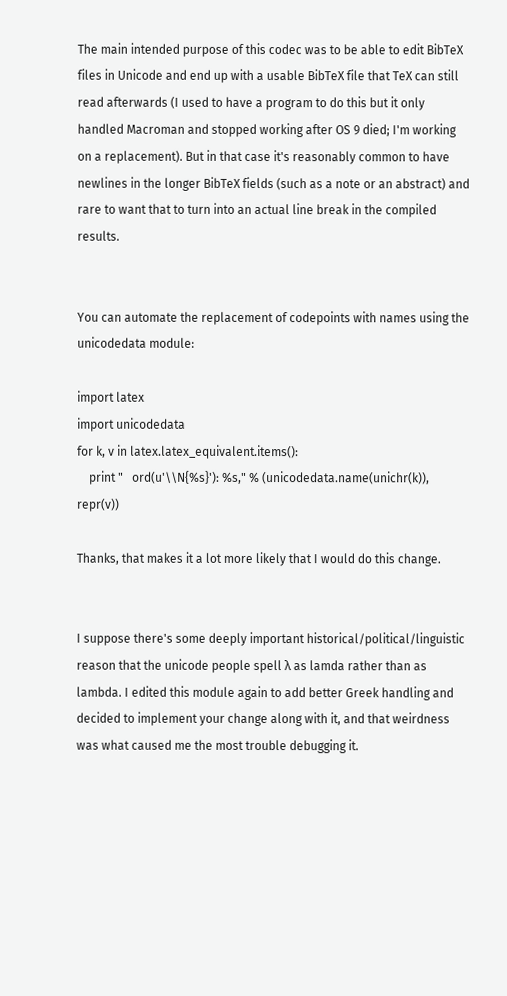The main intended purpose of this codec was to be able to edit BibTeX files in Unicode and end up with a usable BibTeX file that TeX can still read afterwards (I used to have a program to do this but it only handled Macroman and stopped working after OS 9 died; I'm working on a replacement). But in that case it's reasonably common to have newlines in the longer BibTeX fields (such as a note or an abstract) and rare to want that to turn into an actual line break in the compiled results.


You can automate the replacement of codepoints with names using the unicodedata module:

import latex
import unicodedata
for k, v in latex.latex_equivalent.items():
    print "   ord(u'\\N{%s}'): %s," % (unicodedata.name(unichr(k)), repr(v))

Thanks, that makes it a lot more likely that I would do this change.


I suppose there's some deeply important historical/political/linguistic reason that the unicode people spell λ as lamda rather than as lambda. I edited this module again to add better Greek handling and decided to implement your change along with it, and that weirdness was what caused me the most trouble debugging it.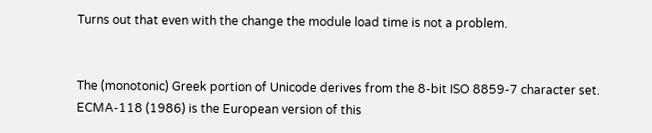Turns out that even with the change the module load time is not a problem.


The (monotonic) Greek portion of Unicode derives from the 8-bit ISO 8859-7 character set. ECMA-118 (1986) is the European version of this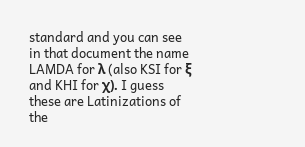standard and you can see in that document the name LAMDA for λ (also KSI for ξ and KHI for χ). I guess these are Latinizations of the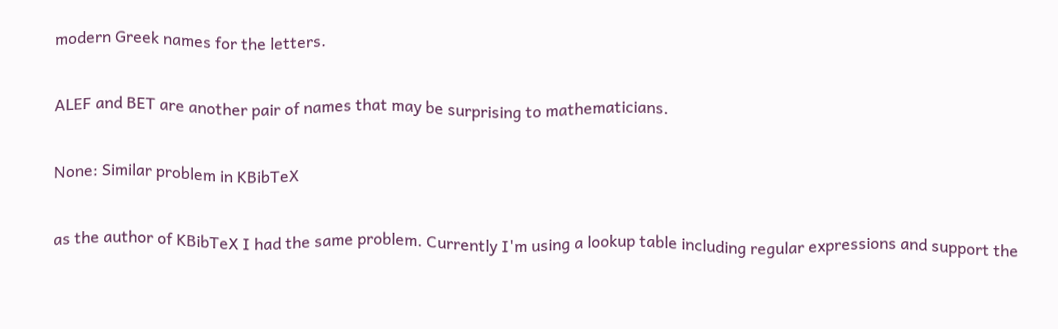modern Greek names for the letters.

ALEF and BET are another pair of names that may be surprising to mathematicians.

None: Similar problem in KBibTeX

as the author of KBibTeX I had the same problem. Currently I'm using a lookup table including regular expressions and support the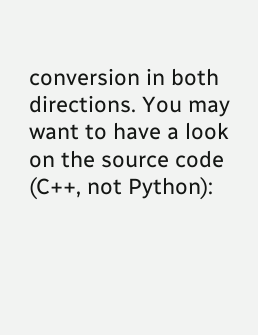conversion in both directions. You may want to have a look on the source code (C++, not Python):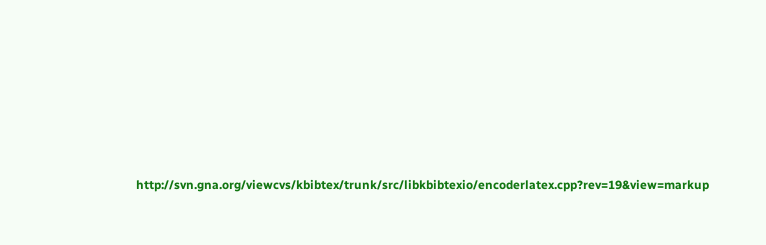http://svn.gna.org/viewcvs/kbibtex/trunk/src/libkbibtexio/encoderlatex.cpp?rev=19&view=markup